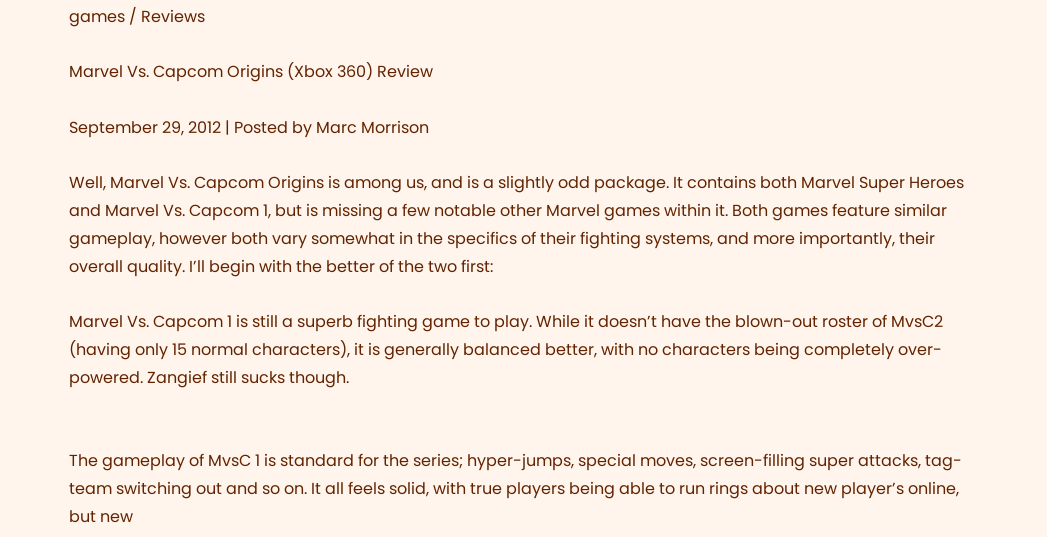games / Reviews

Marvel Vs. Capcom Origins (Xbox 360) Review

September 29, 2012 | Posted by Marc Morrison

Well, Marvel Vs. Capcom Origins is among us, and is a slightly odd package. It contains both Marvel Super Heroes and Marvel Vs. Capcom 1, but is missing a few notable other Marvel games within it. Both games feature similar gameplay, however both vary somewhat in the specifics of their fighting systems, and more importantly, their overall quality. I’ll begin with the better of the two first:

Marvel Vs. Capcom 1 is still a superb fighting game to play. While it doesn’t have the blown-out roster of MvsC2 (having only 15 normal characters), it is generally balanced better, with no characters being completely over-powered. Zangief still sucks though.


The gameplay of MvsC 1 is standard for the series; hyper-jumps, special moves, screen-filling super attacks, tag-team switching out and so on. It all feels solid, with true players being able to run rings about new player’s online, but new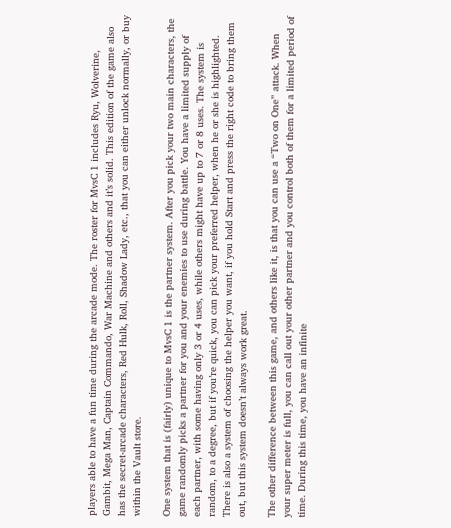players able to have a fun time during the arcade mode. The roster for MvsC 1 includes Ryu, Wolverine, Gambit, Mega Man, Captain Commando, War Machine and others and it’s solid. This edition of the game also has the secret-arcade characters, Red Hulk, Roll, Shadow Lady, etc., that you can either unlock normally, or buy within the Vault store.

One system that is (fairly) unique to MvsC 1 is the partner system. After you pick your two main characters, the game randomly picks a partner for you and your enemies to use during battle. You have a limited supply of each partner, with some having only 3 or 4 uses, while others might have up to 7 or 8 uses. The system is random, to a degree, but if you’re quick, you can pick your preferred helper, when he or she is highlighted. There is also a system of choosing the helper you want, if you hold Start and press the right code to bring them out, but this system doesn’t always work great.

The other difference between this game, and others like it, is that you can use a “Two on One” attack. When your super meter is full, you can call out your other partner and you control both of them for a limited period of time. During this time, you have an infinite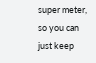super meter, so you can just keep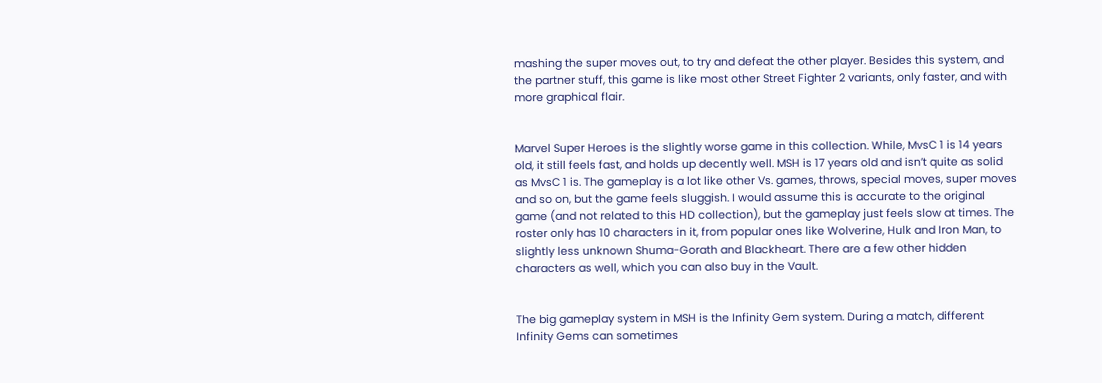mashing the super moves out, to try and defeat the other player. Besides this system, and the partner stuff, this game is like most other Street Fighter 2 variants, only faster, and with more graphical flair.


Marvel Super Heroes is the slightly worse game in this collection. While, MvsC 1 is 14 years old, it still feels fast, and holds up decently well. MSH is 17 years old and isn’t quite as solid as MvsC 1 is. The gameplay is a lot like other Vs. games, throws, special moves, super moves and so on, but the game feels sluggish. I would assume this is accurate to the original game (and not related to this HD collection), but the gameplay just feels slow at times. The roster only has 10 characters in it, from popular ones like Wolverine, Hulk and Iron Man, to slightly less unknown Shuma-Gorath and Blackheart. There are a few other hidden characters as well, which you can also buy in the Vault.


The big gameplay system in MSH is the Infinity Gem system. During a match, different Infinity Gems can sometimes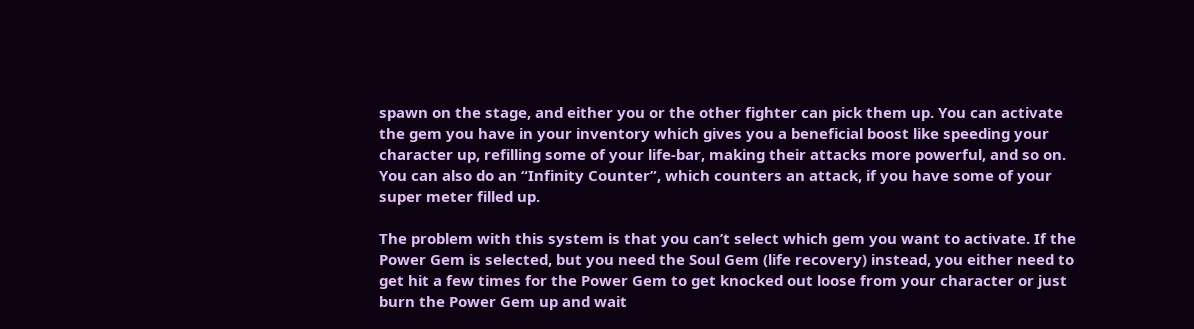spawn on the stage, and either you or the other fighter can pick them up. You can activate the gem you have in your inventory which gives you a beneficial boost like speeding your character up, refilling some of your life-bar, making their attacks more powerful, and so on. You can also do an “Infinity Counter”, which counters an attack, if you have some of your super meter filled up.

The problem with this system is that you can’t select which gem you want to activate. If the Power Gem is selected, but you need the Soul Gem (life recovery) instead, you either need to get hit a few times for the Power Gem to get knocked out loose from your character or just burn the Power Gem up and wait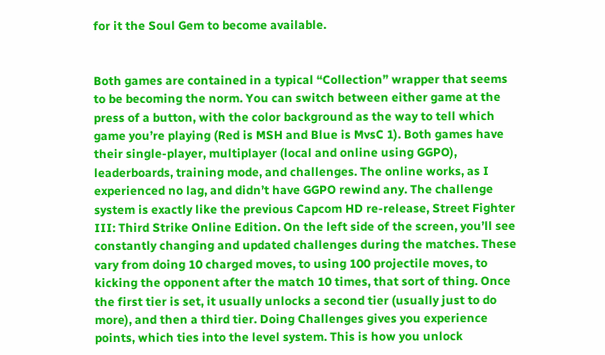for it the Soul Gem to become available.


Both games are contained in a typical “Collection” wrapper that seems to be becoming the norm. You can switch between either game at the press of a button, with the color background as the way to tell which game you’re playing (Red is MSH and Blue is MvsC 1). Both games have their single-player, multiplayer (local and online using GGPO), leaderboards, training mode, and challenges. The online works, as I experienced no lag, and didn’t have GGPO rewind any. The challenge system is exactly like the previous Capcom HD re-release, Street Fighter III: Third Strike Online Edition. On the left side of the screen, you’ll see constantly changing and updated challenges during the matches. These vary from doing 10 charged moves, to using 100 projectile moves, to kicking the opponent after the match 10 times, that sort of thing. Once the first tier is set, it usually unlocks a second tier (usually just to do more), and then a third tier. Doing Challenges gives you experience points, which ties into the level system. This is how you unlock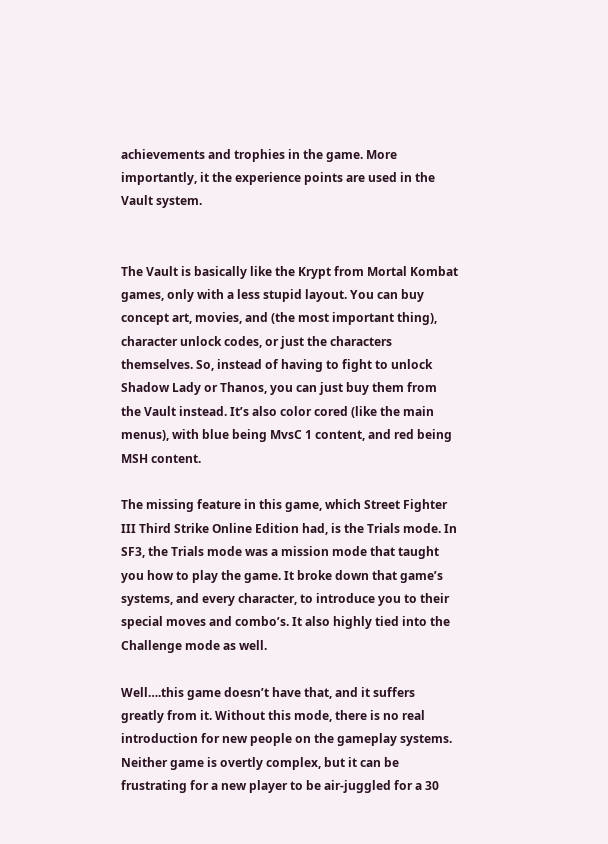achievements and trophies in the game. More importantly, it the experience points are used in the Vault system.


The Vault is basically like the Krypt from Mortal Kombat games, only with a less stupid layout. You can buy concept art, movies, and (the most important thing), character unlock codes, or just the characters themselves. So, instead of having to fight to unlock Shadow Lady or Thanos, you can just buy them from the Vault instead. It’s also color cored (like the main menus), with blue being MvsC 1 content, and red being MSH content.

The missing feature in this game, which Street Fighter III Third Strike Online Edition had, is the Trials mode. In SF3, the Trials mode was a mission mode that taught you how to play the game. It broke down that game’s systems, and every character, to introduce you to their special moves and combo’s. It also highly tied into the Challenge mode as well.

Well….this game doesn’t have that, and it suffers greatly from it. Without this mode, there is no real introduction for new people on the gameplay systems. Neither game is overtly complex, but it can be frustrating for a new player to be air-juggled for a 30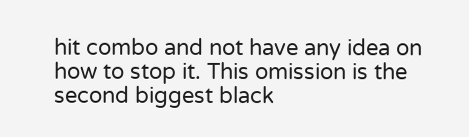hit combo and not have any idea on how to stop it. This omission is the second biggest black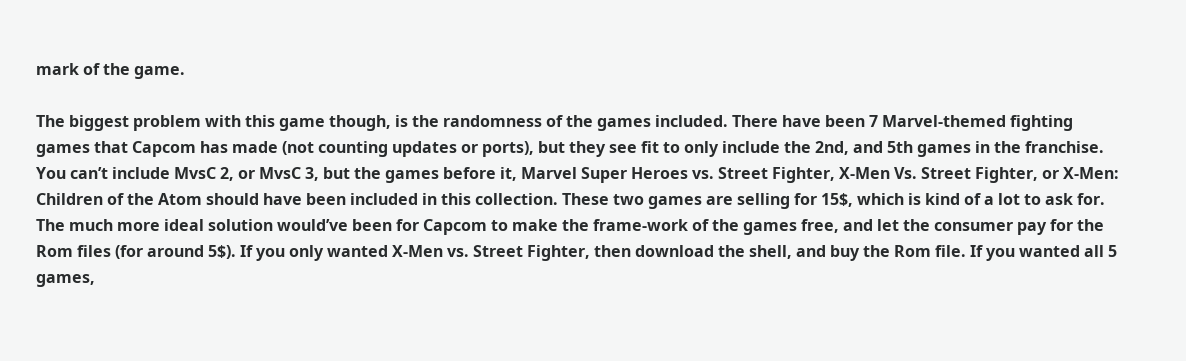mark of the game.

The biggest problem with this game though, is the randomness of the games included. There have been 7 Marvel-themed fighting games that Capcom has made (not counting updates or ports), but they see fit to only include the 2nd, and 5th games in the franchise. You can’t include MvsC 2, or MvsC 3, but the games before it, Marvel Super Heroes vs. Street Fighter, X-Men Vs. Street Fighter, or X-Men: Children of the Atom should have been included in this collection. These two games are selling for 15$, which is kind of a lot to ask for. The much more ideal solution would’ve been for Capcom to make the frame-work of the games free, and let the consumer pay for the Rom files (for around 5$). If you only wanted X-Men vs. Street Fighter, then download the shell, and buy the Rom file. If you wanted all 5 games,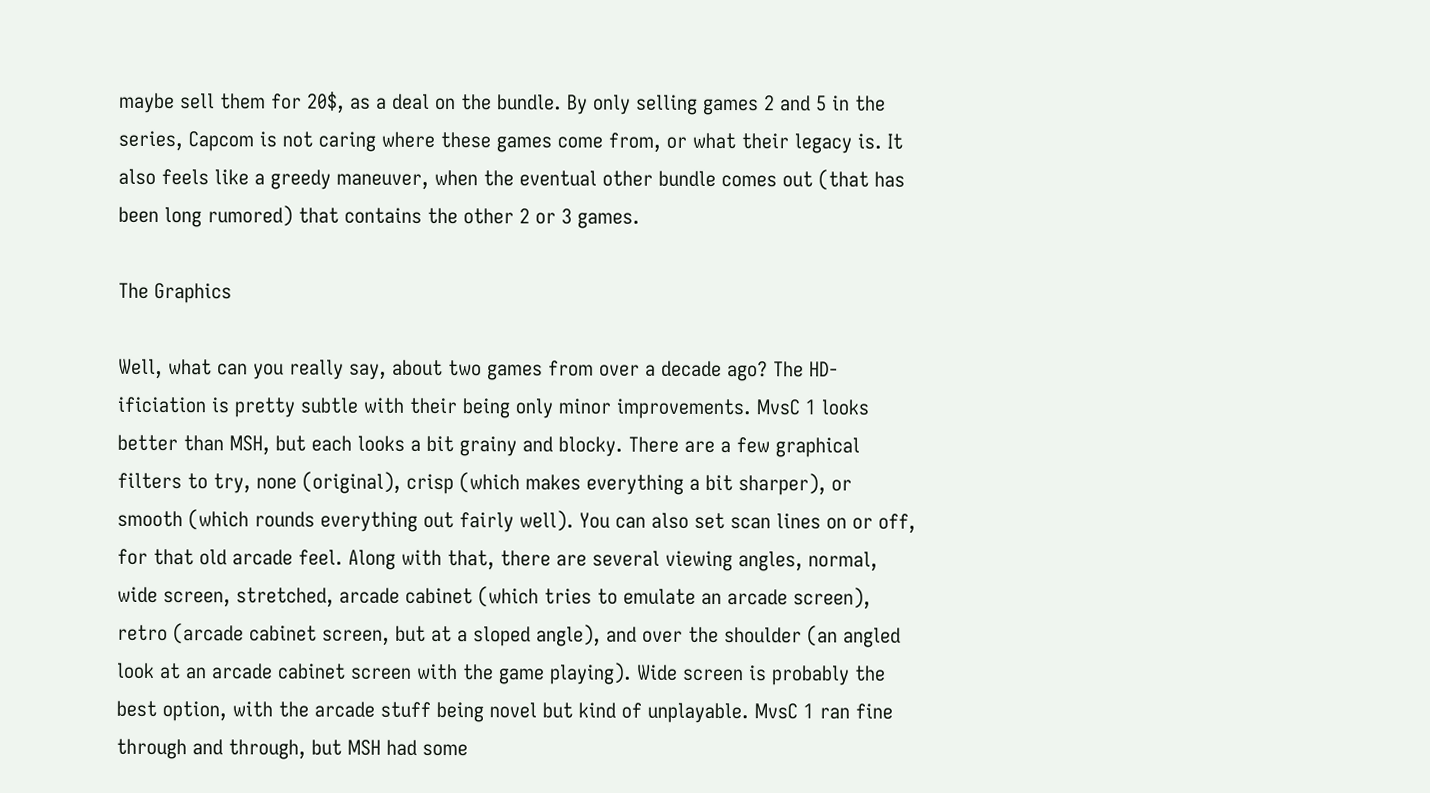maybe sell them for 20$, as a deal on the bundle. By only selling games 2 and 5 in the series, Capcom is not caring where these games come from, or what their legacy is. It also feels like a greedy maneuver, when the eventual other bundle comes out (that has been long rumored) that contains the other 2 or 3 games.

The Graphics

Well, what can you really say, about two games from over a decade ago? The HD-ificiation is pretty subtle with their being only minor improvements. MvsC 1 looks better than MSH, but each looks a bit grainy and blocky. There are a few graphical filters to try, none (original), crisp (which makes everything a bit sharper), or smooth (which rounds everything out fairly well). You can also set scan lines on or off, for that old arcade feel. Along with that, there are several viewing angles, normal, wide screen, stretched, arcade cabinet (which tries to emulate an arcade screen), retro (arcade cabinet screen, but at a sloped angle), and over the shoulder (an angled look at an arcade cabinet screen with the game playing). Wide screen is probably the best option, with the arcade stuff being novel but kind of unplayable. MvsC 1 ran fine through and through, but MSH had some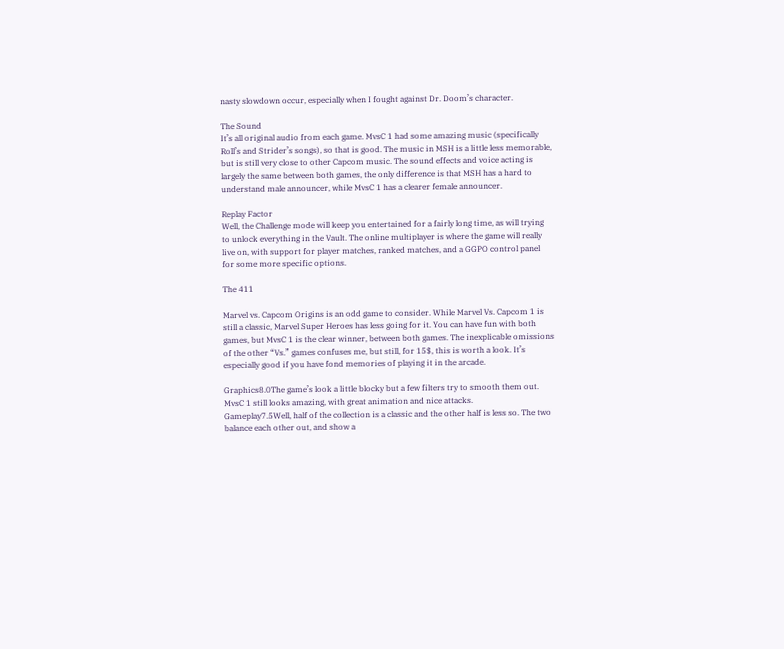nasty slowdown occur, especially when I fought against Dr. Doom’s character.

The Sound
It’s all original audio from each game. MvsC 1 had some amazing music (specifically Roll’s and Strider’s songs), so that is good. The music in MSH is a little less memorable, but is still very close to other Capcom music. The sound effects and voice acting is largely the same between both games, the only difference is that MSH has a hard to understand male announcer, while MvsC 1 has a clearer female announcer.

Replay Factor
Well, the Challenge mode will keep you entertained for a fairly long time, as will trying to unlock everything in the Vault. The online multiplayer is where the game will really live on, with support for player matches, ranked matches, and a GGPO control panel for some more specific options.

The 411

Marvel vs. Capcom Origins is an odd game to consider. While Marvel Vs. Capcom 1 is still a classic, Marvel Super Heroes has less going for it. You can have fun with both games, but MvsC 1 is the clear winner, between both games. The inexplicable omissions of the other “Vs.” games confuses me, but still, for 15$, this is worth a look. It’s especially good if you have fond memories of playing it in the arcade.

Graphics8.0The game’s look a little blocky but a few filters try to smooth them out. MvsC 1 still looks amazing, with great animation and nice attacks.
Gameplay7.5Well, half of the collection is a classic and the other half is less so. The two balance each other out, and show a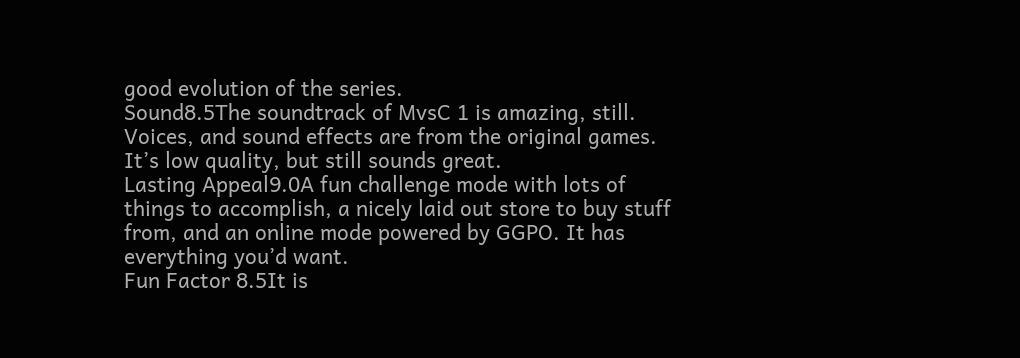good evolution of the series.
Sound8.5The soundtrack of MvsC 1 is amazing, still. Voices, and sound effects are from the original games. It’s low quality, but still sounds great.
Lasting Appeal9.0A fun challenge mode with lots of things to accomplish, a nicely laid out store to buy stuff from, and an online mode powered by GGPO. It has everything you’d want.
Fun Factor 8.5It is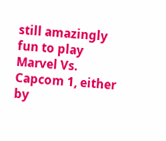still amazingly fun to play Marvel Vs. Capcom 1, either by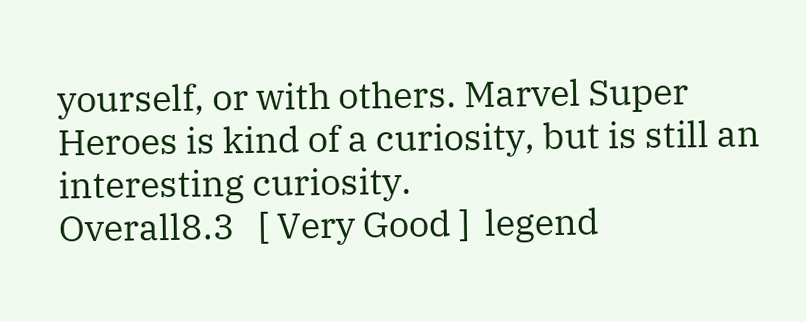yourself, or with others. Marvel Super Heroes is kind of a curiosity, but is still an interesting curiosity.
Overall8.3   [ Very Good ]  legend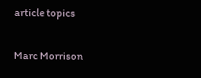article topics

Marc Morrison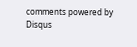comments powered by Disqus